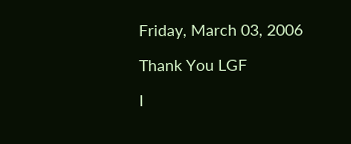Friday, March 03, 2006

Thank You LGF

I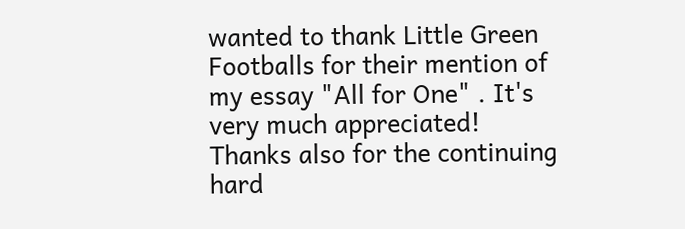wanted to thank Little Green Footballs for their mention of my essay "All for One" . It's very much appreciated! Thanks also for the continuing hard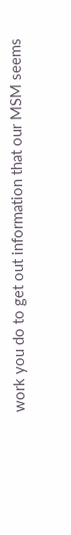work you do to get out information that our MSM seems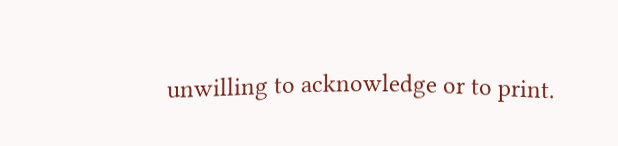unwilling to acknowledge or to print.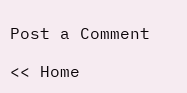Post a Comment

<< Home